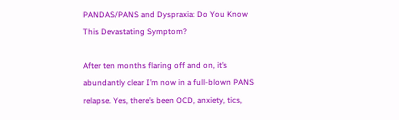PANDAS/PANS and Dyspraxia: Do You Know This Devastating Symptom?

After ten months flaring off and on, it’s abundantly clear I’m now in a full-blown PANS relapse. Yes, there’s been OCD, anxiety, tics,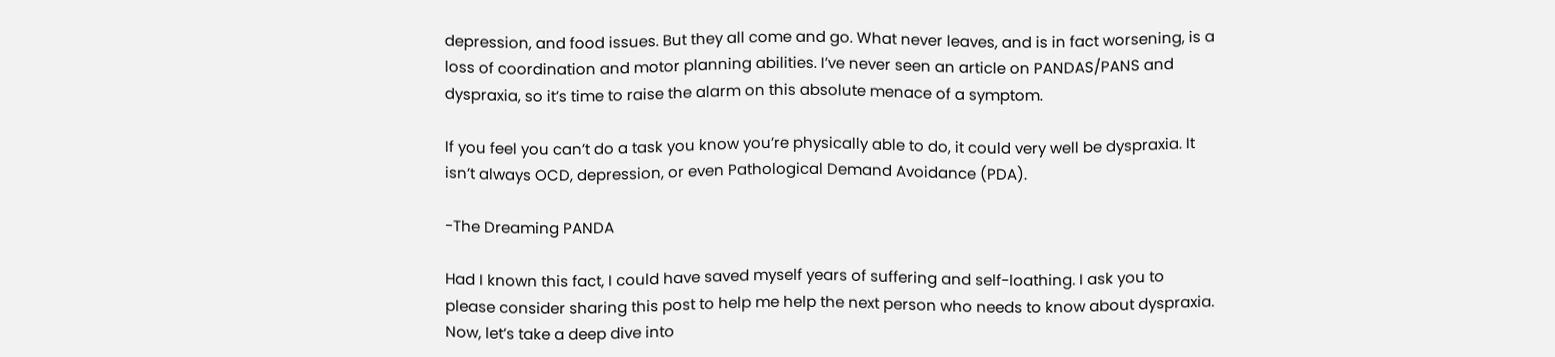depression, and food issues. But they all come and go. What never leaves, and is in fact worsening, is a loss of coordination and motor planning abilities. I’ve never seen an article on PANDAS/PANS and dyspraxia, so it’s time to raise the alarm on this absolute menace of a symptom.

If you feel you can’t do a task you know you’re physically able to do, it could very well be dyspraxia. It isn’t always OCD, depression, or even Pathological Demand Avoidance (PDA).

-The Dreaming PANDA

Had I known this fact, I could have saved myself years of suffering and self-loathing. I ask you to please consider sharing this post to help me help the next person who needs to know about dyspraxia. Now, let’s take a deep dive into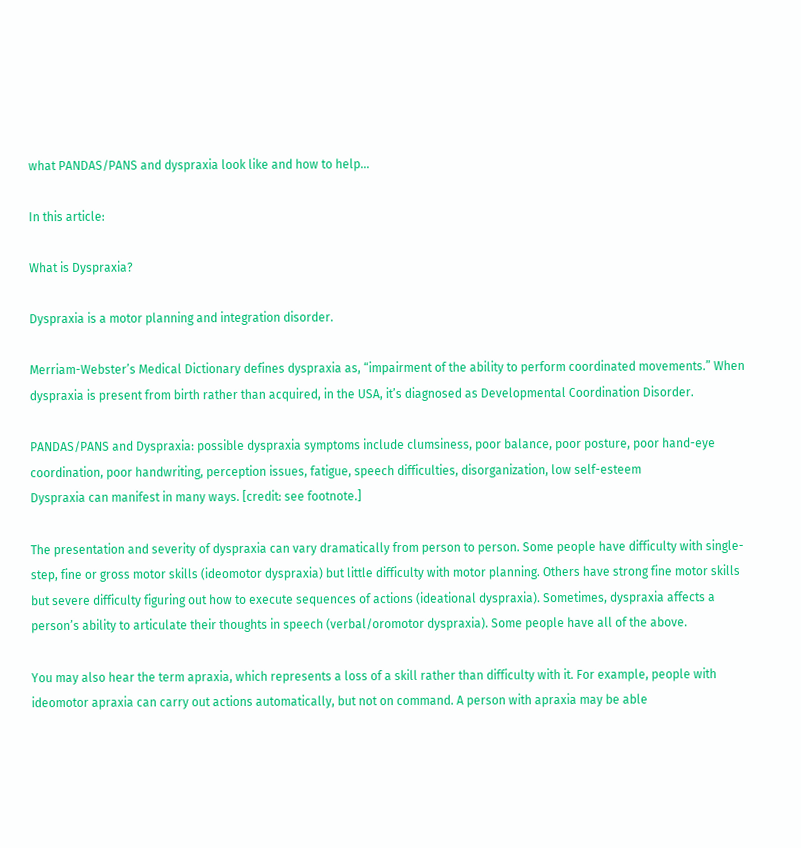what PANDAS/PANS and dyspraxia look like and how to help…

In this article:

What is Dyspraxia?

Dyspraxia is a motor planning and integration disorder.

Merriam-Webster’s Medical Dictionary defines dyspraxia as, “impairment of the ability to perform coordinated movements.” When dyspraxia is present from birth rather than acquired, in the USA, it’s diagnosed as Developmental Coordination Disorder.

PANDAS/PANS and Dyspraxia: possible dyspraxia symptoms include clumsiness, poor balance, poor posture, poor hand-eye coordination, poor handwriting, perception issues, fatigue, speech difficulties, disorganization, low self-esteem
Dyspraxia can manifest in many ways. [credit: see footnote.]

The presentation and severity of dyspraxia can vary dramatically from person to person. Some people have difficulty with single-step, fine or gross motor skills (ideomotor dyspraxia) but little difficulty with motor planning. Others have strong fine motor skills but severe difficulty figuring out how to execute sequences of actions (ideational dyspraxia). Sometimes, dyspraxia affects a person’s ability to articulate their thoughts in speech (verbal/oromotor dyspraxia). Some people have all of the above.

You may also hear the term apraxia, which represents a loss of a skill rather than difficulty with it. For example, people with ideomotor apraxia can carry out actions automatically, but not on command. A person with apraxia may be able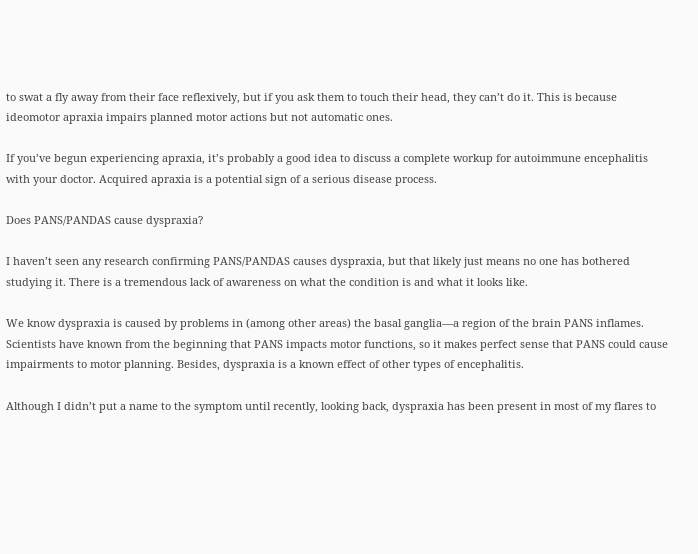to swat a fly away from their face reflexively, but if you ask them to touch their head, they can’t do it. This is because ideomotor apraxia impairs planned motor actions but not automatic ones.

If you’ve begun experiencing apraxia, it’s probably a good idea to discuss a complete workup for autoimmune encephalitis with your doctor. Acquired apraxia is a potential sign of a serious disease process.

Does PANS/PANDAS cause dyspraxia?

I haven’t seen any research confirming PANS/PANDAS causes dyspraxia, but that likely just means no one has bothered studying it. There is a tremendous lack of awareness on what the condition is and what it looks like.

We know dyspraxia is caused by problems in (among other areas) the basal ganglia—a region of the brain PANS inflames. Scientists have known from the beginning that PANS impacts motor functions, so it makes perfect sense that PANS could cause impairments to motor planning. Besides, dyspraxia is a known effect of other types of encephalitis.

Although I didn’t put a name to the symptom until recently, looking back, dyspraxia has been present in most of my flares to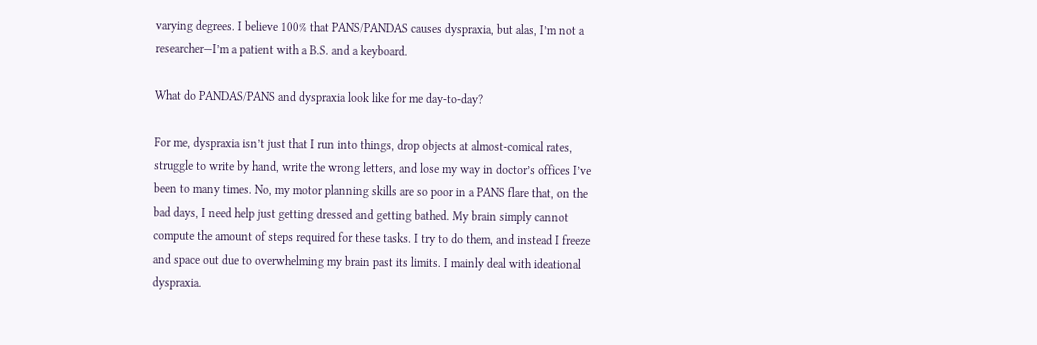varying degrees. I believe 100% that PANS/PANDAS causes dyspraxia, but alas, I’m not a researcher—I’m a patient with a B.S. and a keyboard.

What do PANDAS/PANS and dyspraxia look like for me day-to-day?

For me, dyspraxia isn’t just that I run into things, drop objects at almost-comical rates, struggle to write by hand, write the wrong letters, and lose my way in doctor’s offices I’ve been to many times. No, my motor planning skills are so poor in a PANS flare that, on the bad days, I need help just getting dressed and getting bathed. My brain simply cannot compute the amount of steps required for these tasks. I try to do them, and instead I freeze and space out due to overwhelming my brain past its limits. I mainly deal with ideational dyspraxia.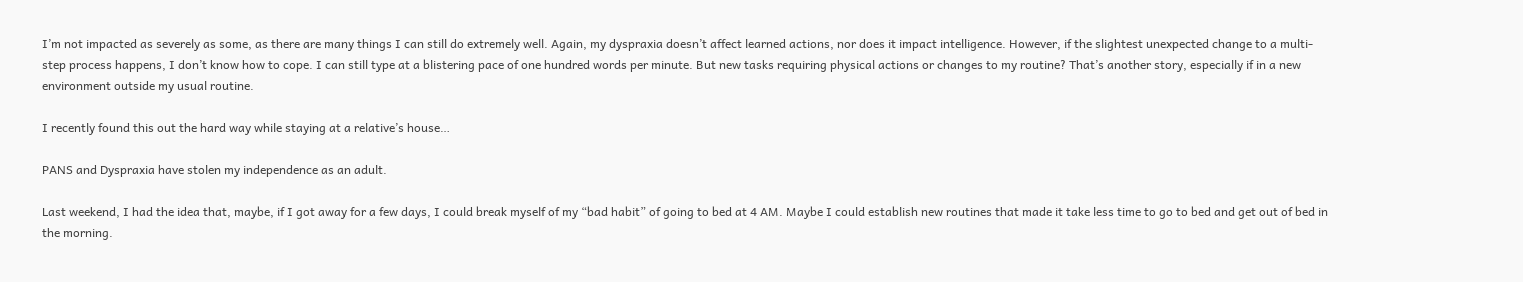I’m not impacted as severely as some, as there are many things I can still do extremely well. Again, my dyspraxia doesn’t affect learned actions, nor does it impact intelligence. However, if the slightest unexpected change to a multi-step process happens, I don’t know how to cope. I can still type at a blistering pace of one hundred words per minute. But new tasks requiring physical actions or changes to my routine? That’s another story, especially if in a new environment outside my usual routine.

I recently found this out the hard way while staying at a relative’s house…

PANS and Dyspraxia have stolen my independence as an adult.

Last weekend, I had the idea that, maybe, if I got away for a few days, I could break myself of my “bad habit” of going to bed at 4 AM. Maybe I could establish new routines that made it take less time to go to bed and get out of bed in the morning.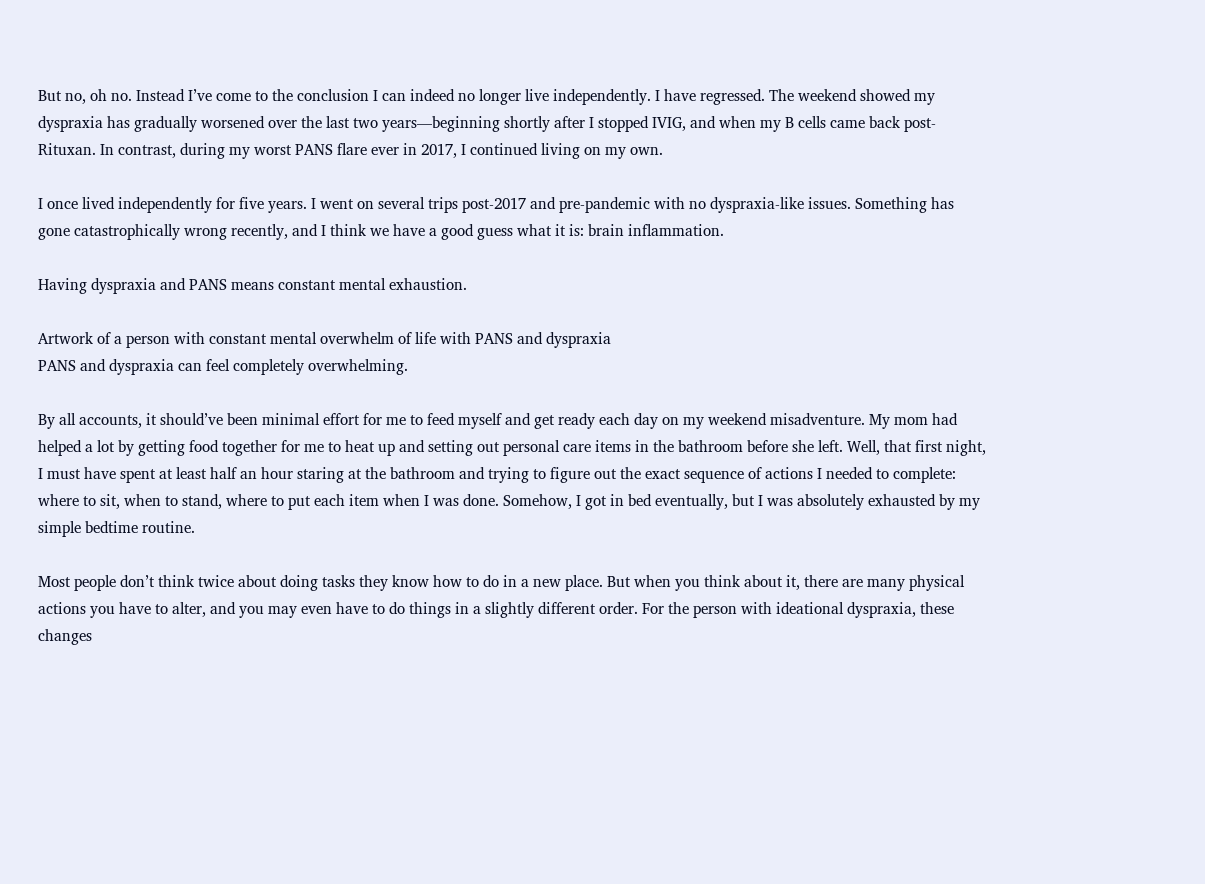But no, oh no. Instead I’ve come to the conclusion I can indeed no longer live independently. I have regressed. The weekend showed my dyspraxia has gradually worsened over the last two years—beginning shortly after I stopped IVIG, and when my B cells came back post-Rituxan. In contrast, during my worst PANS flare ever in 2017, I continued living on my own.

I once lived independently for five years. I went on several trips post-2017 and pre-pandemic with no dyspraxia-like issues. Something has gone catastrophically wrong recently, and I think we have a good guess what it is: brain inflammation.

Having dyspraxia and PANS means constant mental exhaustion.

Artwork of a person with constant mental overwhelm of life with PANS and dyspraxia
PANS and dyspraxia can feel completely overwhelming.

By all accounts, it should’ve been minimal effort for me to feed myself and get ready each day on my weekend misadventure. My mom had helped a lot by getting food together for me to heat up and setting out personal care items in the bathroom before she left. Well, that first night, I must have spent at least half an hour staring at the bathroom and trying to figure out the exact sequence of actions I needed to complete: where to sit, when to stand, where to put each item when I was done. Somehow, I got in bed eventually, but I was absolutely exhausted by my simple bedtime routine.

Most people don’t think twice about doing tasks they know how to do in a new place. But when you think about it, there are many physical actions you have to alter, and you may even have to do things in a slightly different order. For the person with ideational dyspraxia, these changes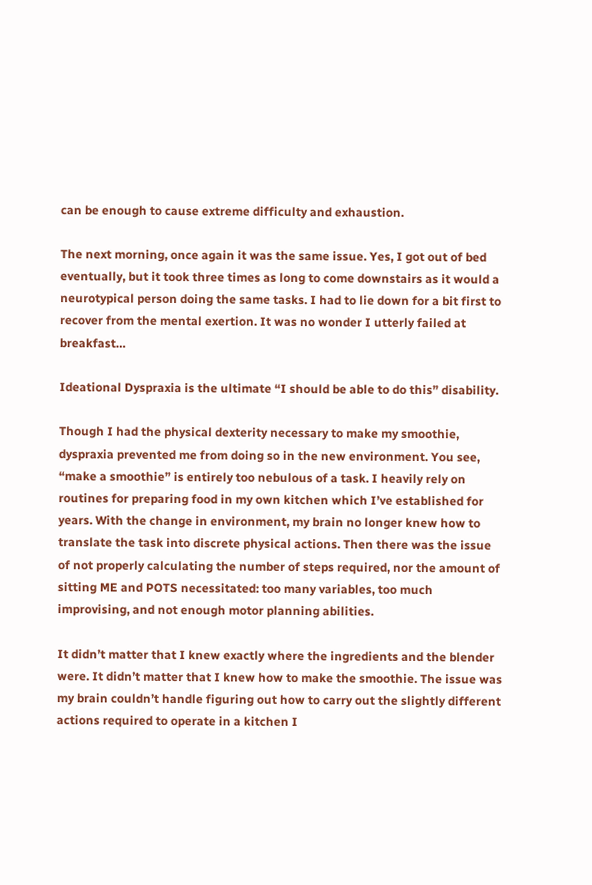can be enough to cause extreme difficulty and exhaustion.

The next morning, once again it was the same issue. Yes, I got out of bed eventually, but it took three times as long to come downstairs as it would a neurotypical person doing the same tasks. I had to lie down for a bit first to recover from the mental exertion. It was no wonder I utterly failed at breakfast…

Ideational Dyspraxia is the ultimate “I should be able to do this” disability.

Though I had the physical dexterity necessary to make my smoothie, dyspraxia prevented me from doing so in the new environment. You see, “make a smoothie” is entirely too nebulous of a task. I heavily rely on routines for preparing food in my own kitchen which I’ve established for years. With the change in environment, my brain no longer knew how to translate the task into discrete physical actions. Then there was the issue of not properly calculating the number of steps required, nor the amount of sitting ME and POTS necessitated: too many variables, too much improvising, and not enough motor planning abilities.

It didn’t matter that I knew exactly where the ingredients and the blender were. It didn’t matter that I knew how to make the smoothie. The issue was my brain couldn’t handle figuring out how to carry out the slightly different actions required to operate in a kitchen I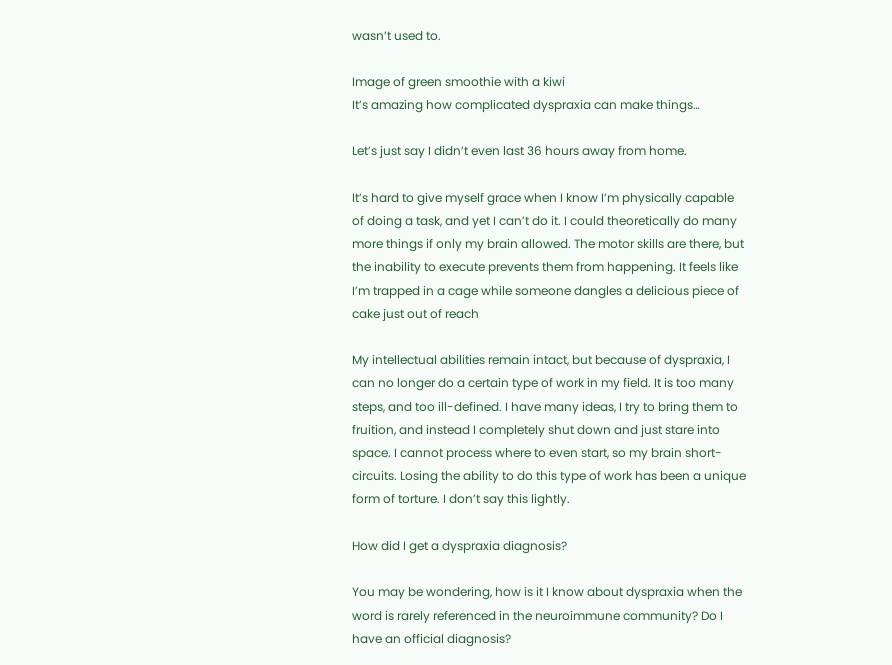wasn’t used to.

Image of green smoothie with a kiwi
It’s amazing how complicated dyspraxia can make things…

Let’s just say I didn’t even last 36 hours away from home.

It’s hard to give myself grace when I know I’m physically capable of doing a task, and yet I can’t do it. I could theoretically do many more things if only my brain allowed. The motor skills are there, but the inability to execute prevents them from happening. It feels like I’m trapped in a cage while someone dangles a delicious piece of cake just out of reach

My intellectual abilities remain intact, but because of dyspraxia, I can no longer do a certain type of work in my field. It is too many steps, and too ill-defined. I have many ideas, I try to bring them to fruition, and instead I completely shut down and just stare into space. I cannot process where to even start, so my brain short-circuits. Losing the ability to do this type of work has been a unique form of torture. I don’t say this lightly.

How did I get a dyspraxia diagnosis?

You may be wondering, how is it I know about dyspraxia when the word is rarely referenced in the neuroimmune community? Do I have an official diagnosis?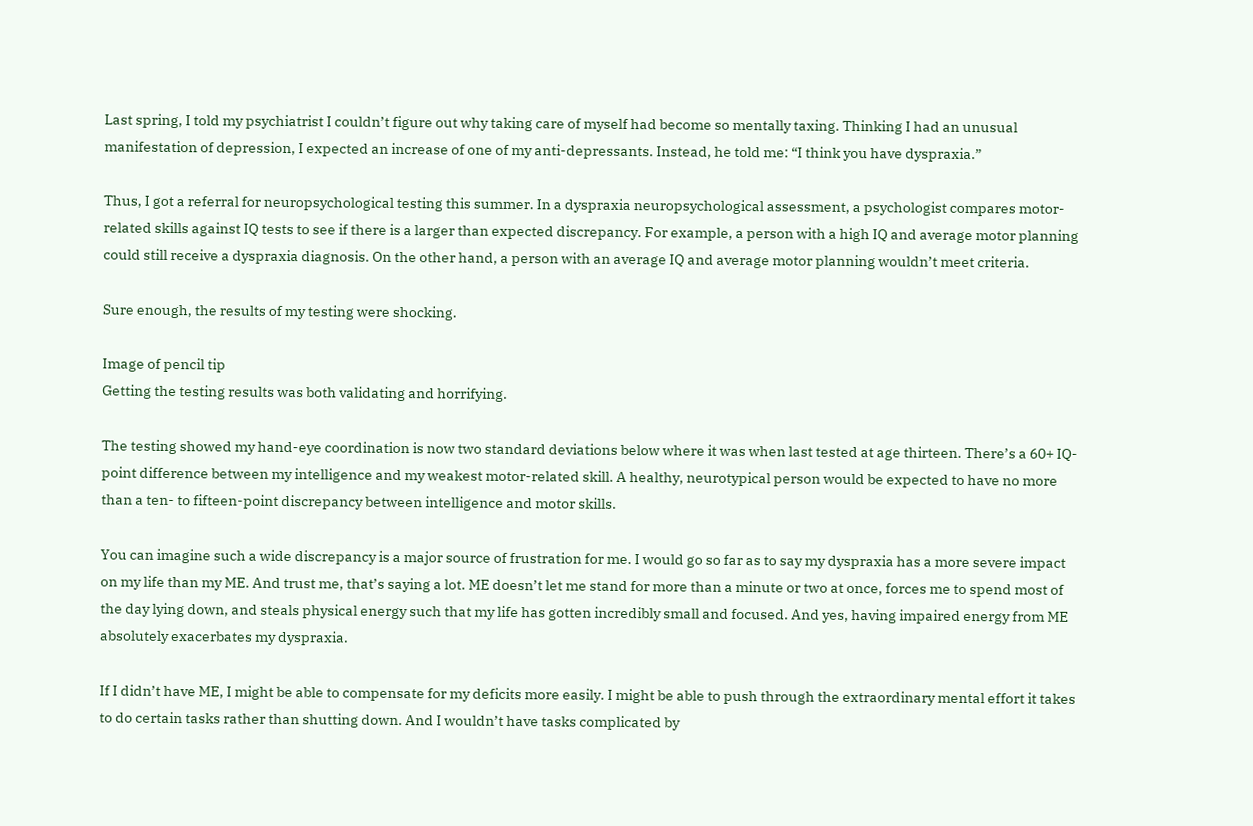Last spring, I told my psychiatrist I couldn’t figure out why taking care of myself had become so mentally taxing. Thinking I had an unusual manifestation of depression, I expected an increase of one of my anti-depressants. Instead, he told me: “I think you have dyspraxia.”

Thus, I got a referral for neuropsychological testing this summer. In a dyspraxia neuropsychological assessment, a psychologist compares motor-related skills against IQ tests to see if there is a larger than expected discrepancy. For example, a person with a high IQ and average motor planning could still receive a dyspraxia diagnosis. On the other hand, a person with an average IQ and average motor planning wouldn’t meet criteria.

Sure enough, the results of my testing were shocking.

Image of pencil tip
Getting the testing results was both validating and horrifying.

The testing showed my hand-eye coordination is now two standard deviations below where it was when last tested at age thirteen. There’s a 60+ IQ-point difference between my intelligence and my weakest motor-related skill. A healthy, neurotypical person would be expected to have no more than a ten- to fifteen-point discrepancy between intelligence and motor skills.

You can imagine such a wide discrepancy is a major source of frustration for me. I would go so far as to say my dyspraxia has a more severe impact on my life than my ME. And trust me, that’s saying a lot. ME doesn’t let me stand for more than a minute or two at once, forces me to spend most of the day lying down, and steals physical energy such that my life has gotten incredibly small and focused. And yes, having impaired energy from ME absolutely exacerbates my dyspraxia.

If I didn’t have ME, I might be able to compensate for my deficits more easily. I might be able to push through the extraordinary mental effort it takes to do certain tasks rather than shutting down. And I wouldn’t have tasks complicated by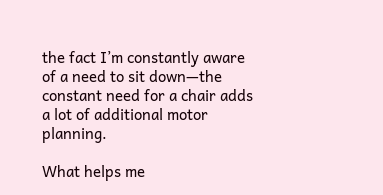the fact I’m constantly aware of a need to sit down—the constant need for a chair adds a lot of additional motor planning.

What helps me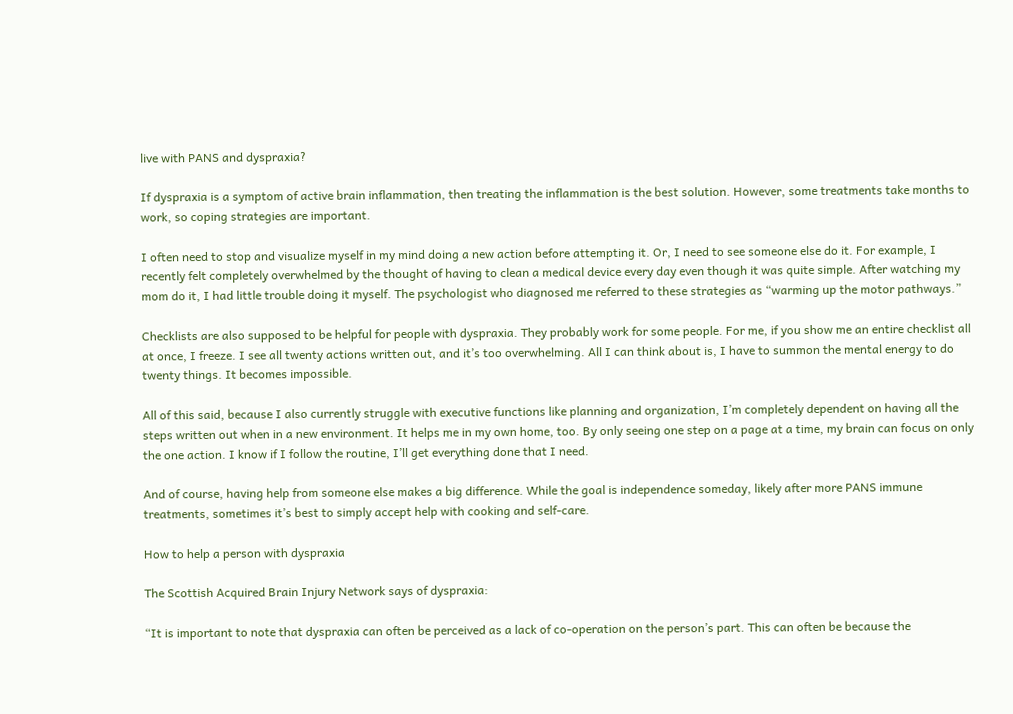live with PANS and dyspraxia?

If dyspraxia is a symptom of active brain inflammation, then treating the inflammation is the best solution. However, some treatments take months to work, so coping strategies are important.

I often need to stop and visualize myself in my mind doing a new action before attempting it. Or, I need to see someone else do it. For example, I recently felt completely overwhelmed by the thought of having to clean a medical device every day even though it was quite simple. After watching my mom do it, I had little trouble doing it myself. The psychologist who diagnosed me referred to these strategies as “warming up the motor pathways.”

Checklists are also supposed to be helpful for people with dyspraxia. They probably work for some people. For me, if you show me an entire checklist all at once, I freeze. I see all twenty actions written out, and it’s too overwhelming. All I can think about is, I have to summon the mental energy to do twenty things. It becomes impossible.

All of this said, because I also currently struggle with executive functions like planning and organization, I’m completely dependent on having all the steps written out when in a new environment. It helps me in my own home, too. By only seeing one step on a page at a time, my brain can focus on only the one action. I know if I follow the routine, I’ll get everything done that I need.

And of course, having help from someone else makes a big difference. While the goal is independence someday, likely after more PANS immune treatments, sometimes it’s best to simply accept help with cooking and self-care.

How to help a person with dyspraxia

The Scottish Acquired Brain Injury Network says of dyspraxia:

“It is important to note that dyspraxia can often be perceived as a lack of co-operation on the person’s part. This can often be because the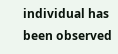individual has been observed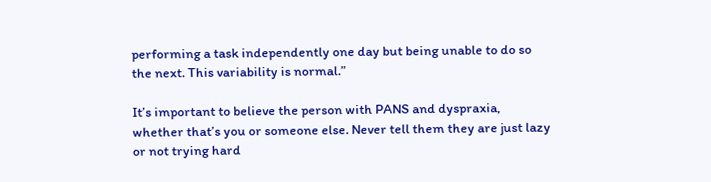performing a task independently one day but being unable to do so the next. This variability is normal.”

It’s important to believe the person with PANS and dyspraxia, whether that’s you or someone else. Never tell them they are just lazy or not trying hard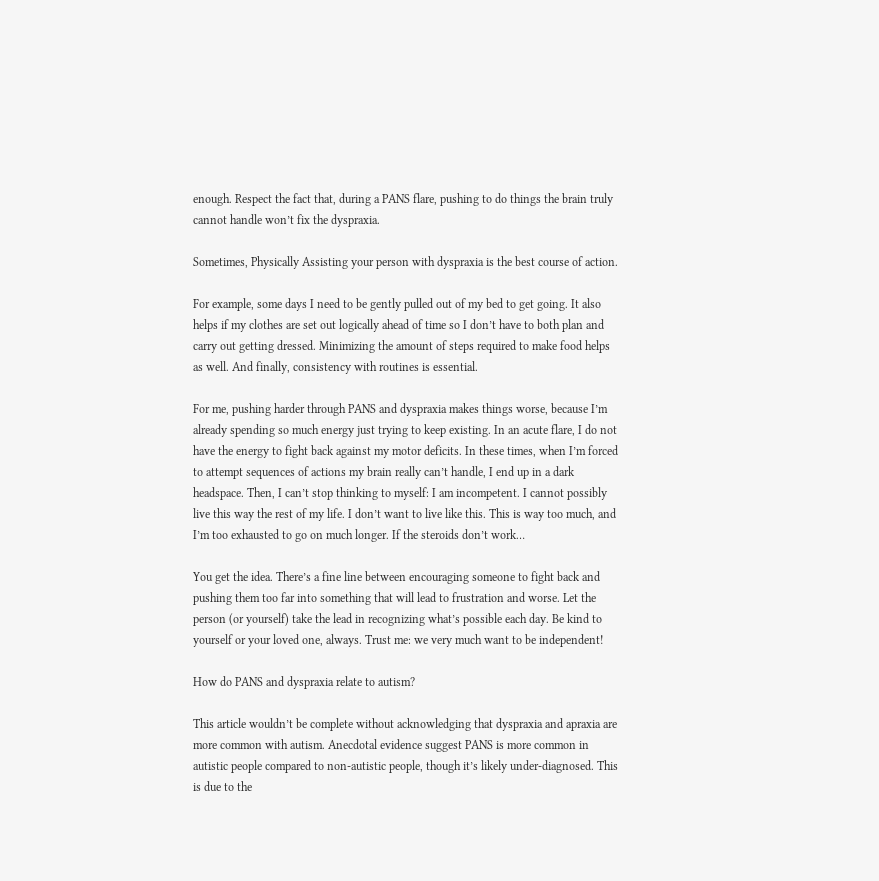enough. Respect the fact that, during a PANS flare, pushing to do things the brain truly cannot handle won’t fix the dyspraxia.

Sometimes, Physically Assisting your person with dyspraxia is the best course of action.

For example, some days I need to be gently pulled out of my bed to get going. It also helps if my clothes are set out logically ahead of time so I don’t have to both plan and carry out getting dressed. Minimizing the amount of steps required to make food helps as well. And finally, consistency with routines is essential.

For me, pushing harder through PANS and dyspraxia makes things worse, because I’m already spending so much energy just trying to keep existing. In an acute flare, I do not have the energy to fight back against my motor deficits. In these times, when I’m forced to attempt sequences of actions my brain really can’t handle, I end up in a dark headspace. Then, I can’t stop thinking to myself: I am incompetent. I cannot possibly live this way the rest of my life. I don’t want to live like this. This is way too much, and I’m too exhausted to go on much longer. If the steroids don’t work…

You get the idea. There’s a fine line between encouraging someone to fight back and pushing them too far into something that will lead to frustration and worse. Let the person (or yourself) take the lead in recognizing what’s possible each day. Be kind to yourself or your loved one, always. Trust me: we very much want to be independent!

How do PANS and dyspraxia relate to autism?

This article wouldn’t be complete without acknowledging that dyspraxia and apraxia are more common with autism. Anecdotal evidence suggest PANS is more common in autistic people compared to non-autistic people, though it’s likely under-diagnosed. This is due to the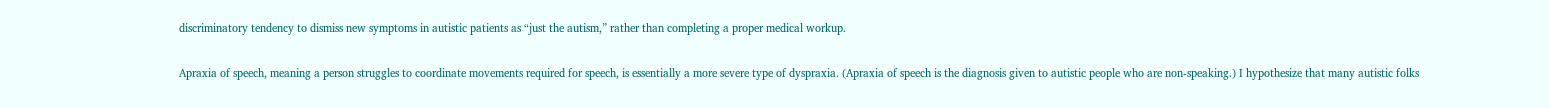discriminatory tendency to dismiss new symptoms in autistic patients as “just the autism,” rather than completing a proper medical workup.

Apraxia of speech, meaning a person struggles to coordinate movements required for speech, is essentially a more severe type of dyspraxia. (Apraxia of speech is the diagnosis given to autistic people who are non-speaking.) I hypothesize that many autistic folks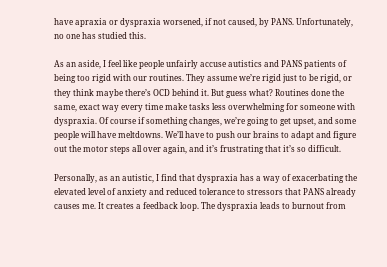have apraxia or dyspraxia worsened, if not caused, by PANS. Unfortunately, no one has studied this.

As an aside, I feel like people unfairly accuse autistics and PANS patients of being too rigid with our routines. They assume we’re rigid just to be rigid, or they think maybe there’s OCD behind it. But guess what? Routines done the same, exact way every time make tasks less overwhelming for someone with dyspraxia. Of course if something changes, we’re going to get upset, and some people will have meltdowns. We’ll have to push our brains to adapt and figure out the motor steps all over again, and it’s frustrating that it’s so difficult.

Personally, as an autistic, I find that dyspraxia has a way of exacerbating the elevated level of anxiety and reduced tolerance to stressors that PANS already causes me. It creates a feedback loop. The dyspraxia leads to burnout from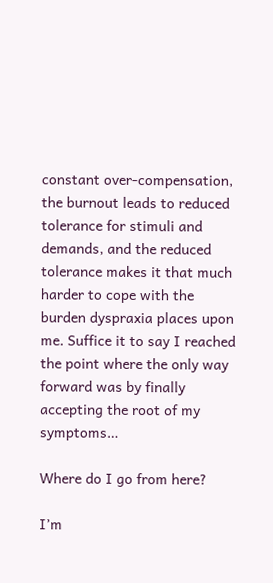constant over-compensation, the burnout leads to reduced tolerance for stimuli and demands, and the reduced tolerance makes it that much harder to cope with the burden dyspraxia places upon me. Suffice it to say I reached the point where the only way forward was by finally accepting the root of my symptoms…

Where do I go from here?

I’m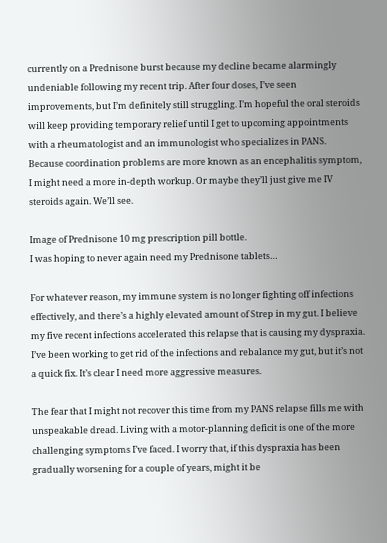currently on a Prednisone burst because my decline became alarmingly undeniable following my recent trip. After four doses, I’ve seen improvements, but I’m definitely still struggling. I’m hopeful the oral steroids will keep providing temporary relief until I get to upcoming appointments with a rheumatologist and an immunologist who specializes in PANS. Because coordination problems are more known as an encephalitis symptom, I might need a more in-depth workup. Or maybe they’ll just give me IV steroids again. We’ll see.

Image of Prednisone 10 mg prescription pill bottle.
I was hoping to never again need my Prednisone tablets…

For whatever reason, my immune system is no longer fighting off infections effectively, and there’s a highly elevated amount of Strep in my gut. I believe my five recent infections accelerated this relapse that is causing my dyspraxia. I’ve been working to get rid of the infections and rebalance my gut, but it’s not a quick fix. It’s clear I need more aggressive measures.

The fear that I might not recover this time from my PANS relapse fills me with unspeakable dread. Living with a motor-planning deficit is one of the more challenging symptoms I’ve faced. I worry that, if this dyspraxia has been gradually worsening for a couple of years, might it be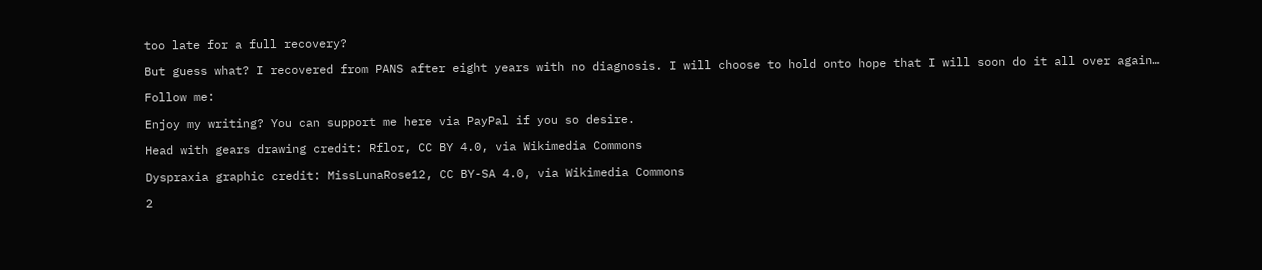too late for a full recovery?

But guess what? I recovered from PANS after eight years with no diagnosis. I will choose to hold onto hope that I will soon do it all over again…

Follow me:

Enjoy my writing? You can support me here via PayPal if you so desire.

Head with gears drawing credit: Rflor, CC BY 4.0, via Wikimedia Commons

Dyspraxia graphic credit: MissLunaRose12, CC BY-SA 4.0, via Wikimedia Commons

2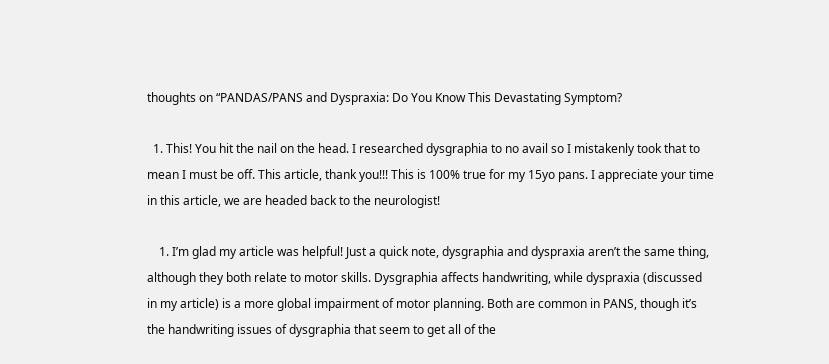thoughts on “PANDAS/PANS and Dyspraxia: Do You Know This Devastating Symptom?

  1. This! You hit the nail on the head. I researched dysgraphia to no avail so I mistakenly took that to mean I must be off. This article, thank you!!! This is 100% true for my 15yo pans. I appreciate your time in this article, we are headed back to the neurologist!

    1. I’m glad my article was helpful! Just a quick note, dysgraphia and dyspraxia aren’t the same thing, although they both relate to motor skills. Dysgraphia affects handwriting, while dyspraxia (discussed in my article) is a more global impairment of motor planning. Both are common in PANS, though it’s the handwriting issues of dysgraphia that seem to get all of the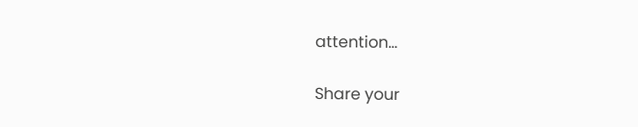attention…

Share your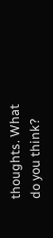thoughts. What do you think?